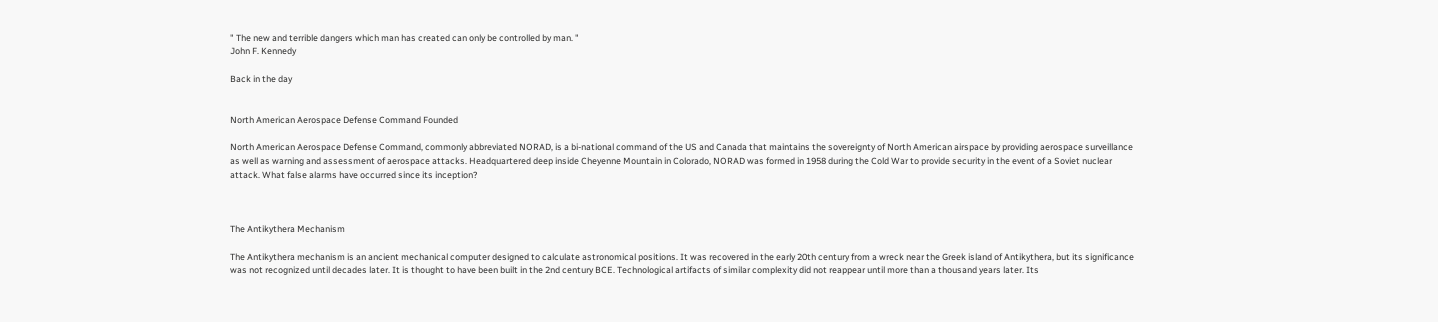" The new and terrible dangers which man has created can only be controlled by man. "
John F. Kennedy

Back in the day


North American Aerospace Defense Command Founded

North American Aerospace Defense Command, commonly abbreviated NORAD, is a bi-national command of the US and Canada that maintains the sovereignty of North American airspace by providing aerospace surveillance as well as warning and assessment of aerospace attacks. Headquartered deep inside Cheyenne Mountain in Colorado, NORAD was formed in 1958 during the Cold War to provide security in the event of a Soviet nuclear attack. What false alarms have occurred since its inception?



The Antikythera Mechanism

The Antikythera mechanism is an ancient mechanical computer designed to calculate astronomical positions. It was recovered in the early 20th century from a wreck near the Greek island of Antikythera, but its significance was not recognized until decades later. It is thought to have been built in the 2nd century BCE. Technological artifacts of similar complexity did not reappear until more than a thousand years later. Its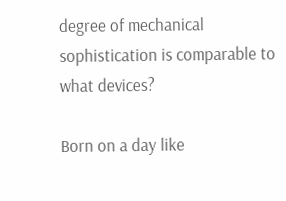degree of mechanical sophistication is comparable to what devices?

Born on a day like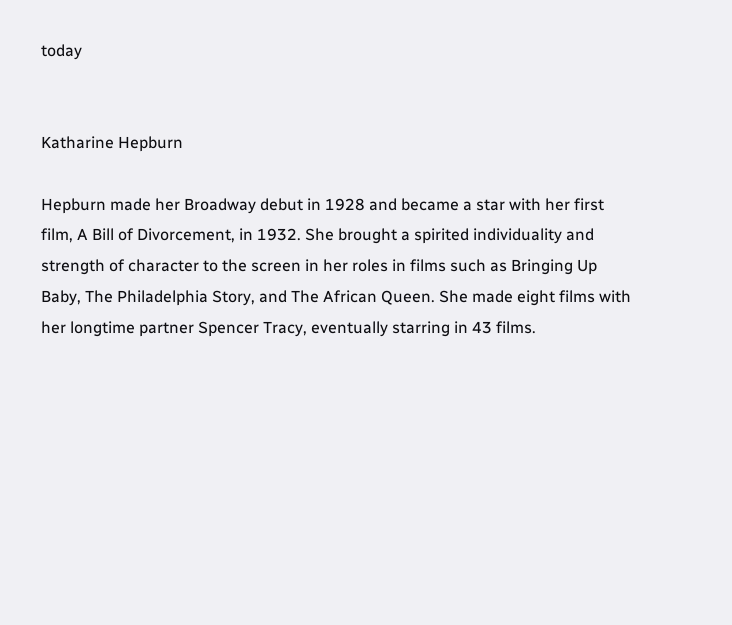today


Katharine Hepburn

Hepburn made her Broadway debut in 1928 and became a star with her first film, A Bill of Divorcement, in 1932. She brought a spirited individuality and strength of character to the screen in her roles in films such as Bringing Up Baby, The Philadelphia Story, and The African Queen. She made eight films with her longtime partner Spencer Tracy, eventually starring in 43 films.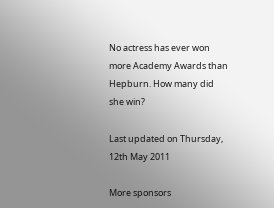No actress has ever won more Academy Awards than Hepburn. How many did she win?

Last updated on Thursday, 12th May 2011

More sponsors